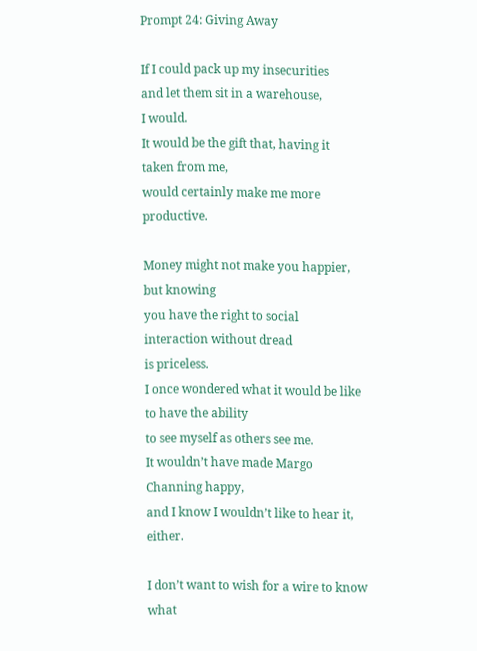Prompt 24: Giving Away

If I could pack up my insecurities
and let them sit in a warehouse,
I would.
It would be the gift that, having it taken from me,
would certainly make me more productive.

Money might not make you happier, but knowing
you have the right to social interaction without dread
is priceless.
I once wondered what it would be like to have the ability
to see myself as others see me.
It wouldn’t have made Margo Channing happy,
and I know I wouldn’t like to hear it, either.

I don’t want to wish for a wire to know what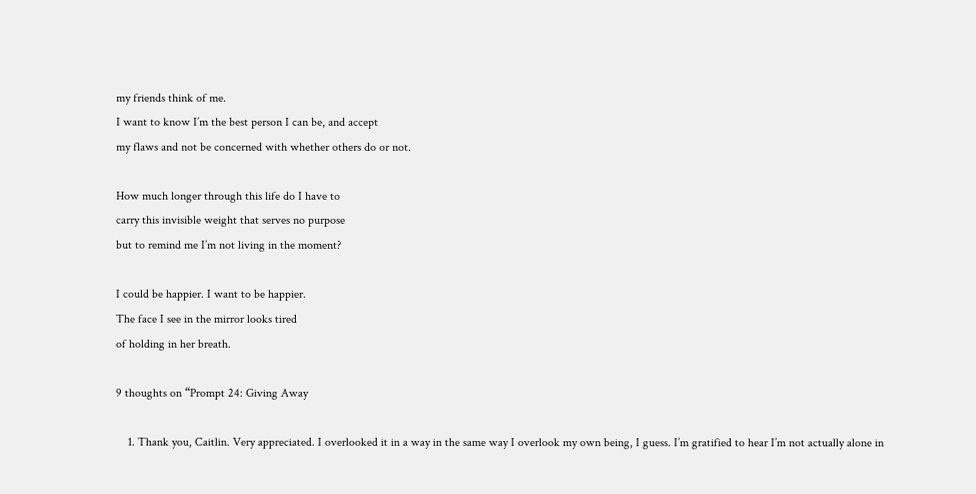my friends think of me.
I want to know I’m the best person I can be, and accept
my flaws and not be concerned with whether others do or not.

How much longer through this life do I have to
carry this invisible weight that serves no purpose
but to remind me I’m not living in the moment?

I could be happier. I want to be happier.
The face I see in the mirror looks tired
of holding in her breath.

9 thoughts on “Prompt 24: Giving Away

    1. Thank you, Caitlin. Very appreciated. I overlooked it in a way in the same way I overlook my own being, I guess. I’m gratified to hear I’m not actually alone in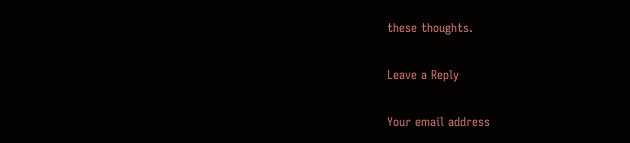these thoughts.

Leave a Reply

Your email address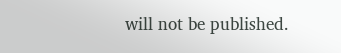will not be published.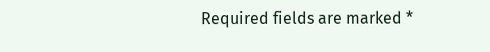Required fields are marked *